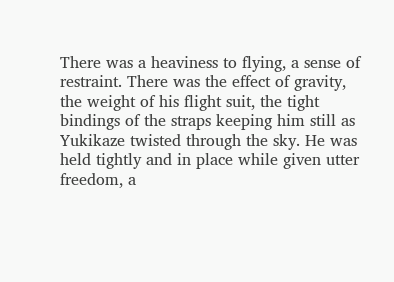There was a heaviness to flying, a sense of restraint. There was the effect of gravity, the weight of his flight suit, the tight bindings of the straps keeping him still as Yukikaze twisted through the sky. He was held tightly and in place while given utter freedom, a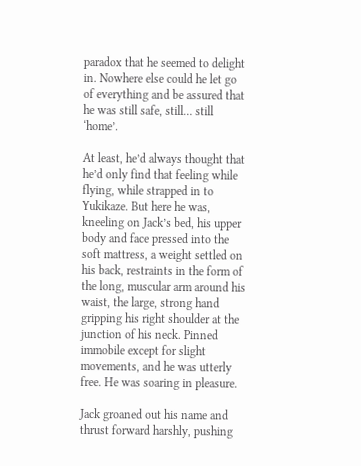paradox that he seemed to delight in. Nowhere else could he let go of everything and be assured that he was still safe, still… still ‘home’.

At least, he’d always thought that he’d only find that feeling while flying, while strapped in to Yukikaze. But here he was, kneeling on Jack’s bed, his upper body and face pressed into the soft mattress, a weight settled on his back, restraints in the form of the long, muscular arm around his waist, the large, strong hand gripping his right shoulder at the junction of his neck. Pinned immobile except for slight movements, and he was utterly free. He was soaring in pleasure.

Jack groaned out his name and thrust forward harshly, pushing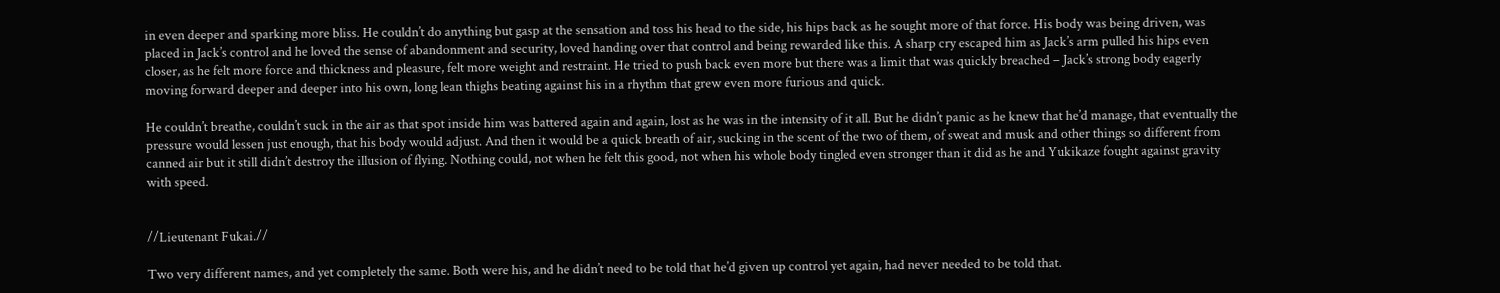in even deeper and sparking more bliss. He couldn’t do anything but gasp at the sensation and toss his head to the side, his hips back as he sought more of that force. His body was being driven, was placed in Jack’s control and he loved the sense of abandonment and security, loved handing over that control and being rewarded like this. A sharp cry escaped him as Jack’s arm pulled his hips even closer, as he felt more force and thickness and pleasure, felt more weight and restraint. He tried to push back even more but there was a limit that was quickly breached – Jack’s strong body eagerly moving forward deeper and deeper into his own, long lean thighs beating against his in a rhythm that grew even more furious and quick.

He couldn’t breathe, couldn’t suck in the air as that spot inside him was battered again and again, lost as he was in the intensity of it all. But he didn’t panic as he knew that he’d manage, that eventually the pressure would lessen just enough, that his body would adjust. And then it would be a quick breath of air, sucking in the scent of the two of them, of sweat and musk and other things so different from canned air but it still didn’t destroy the illusion of flying. Nothing could, not when he felt this good, not when his whole body tingled even stronger than it did as he and Yukikaze fought against gravity with speed.


//Lieutenant Fukai.//

Two very different names, and yet completely the same. Both were his, and he didn’t need to be told that he’d given up control yet again, had never needed to be told that.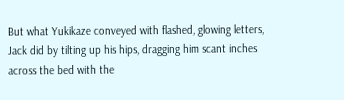But what Yukikaze conveyed with flashed, glowing letters, Jack did by tilting up his hips, dragging him scant inches across the bed with the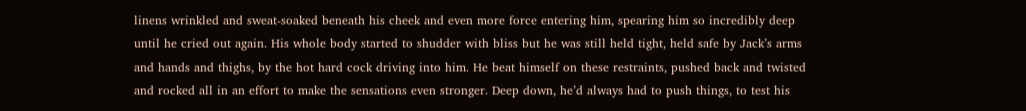linens wrinkled and sweat-soaked beneath his cheek and even more force entering him, spearing him so incredibly deep until he cried out again. His whole body started to shudder with bliss but he was still held tight, held safe by Jack’s arms and hands and thighs, by the hot hard cock driving into him. He beat himself on these restraints, pushed back and twisted and rocked all in an effort to make the sensations even stronger. Deep down, he’d always had to push things, to test his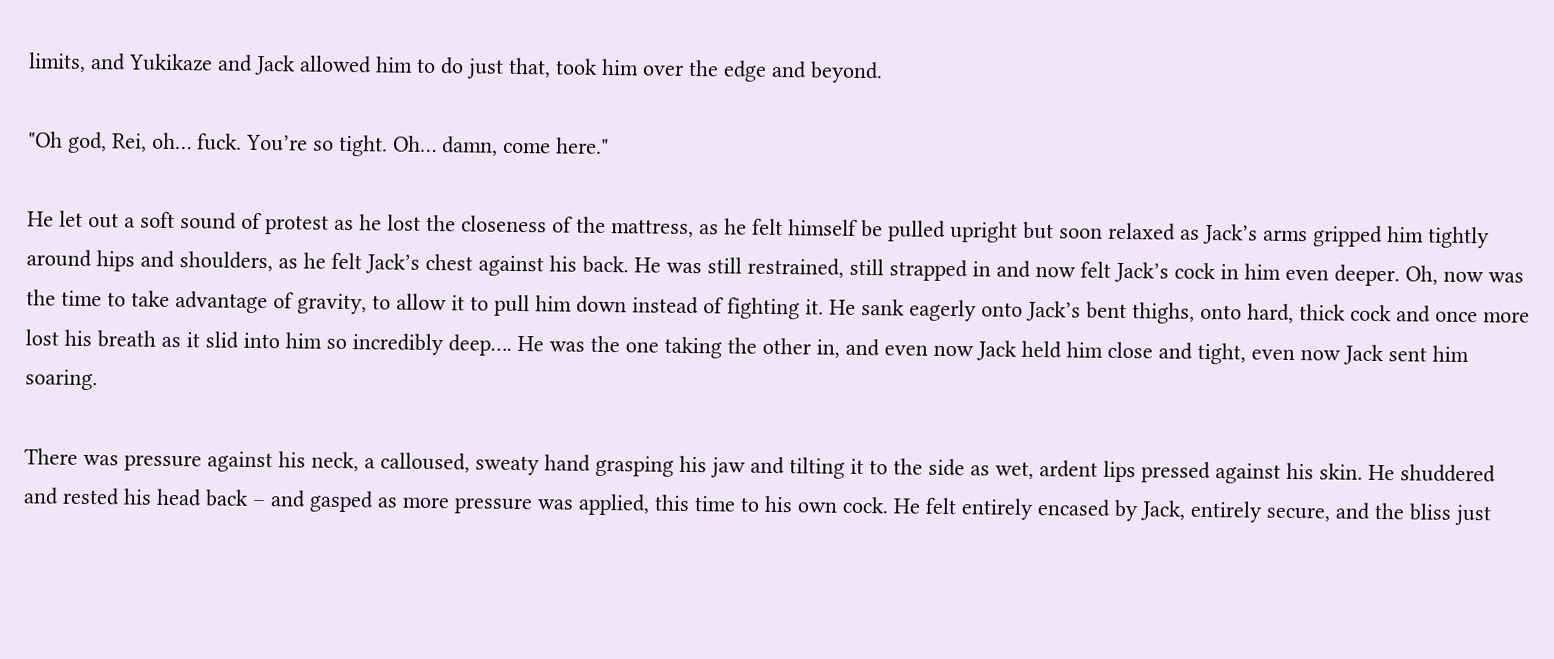limits, and Yukikaze and Jack allowed him to do just that, took him over the edge and beyond.

"Oh god, Rei, oh… fuck. You’re so tight. Oh… damn, come here."

He let out a soft sound of protest as he lost the closeness of the mattress, as he felt himself be pulled upright but soon relaxed as Jack’s arms gripped him tightly around hips and shoulders, as he felt Jack’s chest against his back. He was still restrained, still strapped in and now felt Jack’s cock in him even deeper. Oh, now was the time to take advantage of gravity, to allow it to pull him down instead of fighting it. He sank eagerly onto Jack’s bent thighs, onto hard, thick cock and once more lost his breath as it slid into him so incredibly deep…. He was the one taking the other in, and even now Jack held him close and tight, even now Jack sent him soaring.

There was pressure against his neck, a calloused, sweaty hand grasping his jaw and tilting it to the side as wet, ardent lips pressed against his skin. He shuddered and rested his head back – and gasped as more pressure was applied, this time to his own cock. He felt entirely encased by Jack, entirely secure, and the bliss just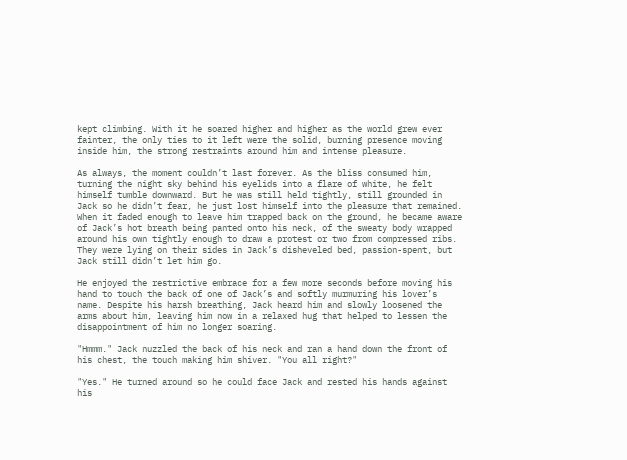kept climbing. With it he soared higher and higher as the world grew ever fainter, the only ties to it left were the solid, burning presence moving inside him, the strong restraints around him and intense pleasure.

As always, the moment couldn’t last forever. As the bliss consumed him, turning the night sky behind his eyelids into a flare of white, he felt himself tumble downward. But he was still held tightly, still grounded in Jack so he didn’t fear, he just lost himself into the pleasure that remained. When it faded enough to leave him trapped back on the ground, he became aware of Jack’s hot breath being panted onto his neck, of the sweaty body wrapped around his own tightly enough to draw a protest or two from compressed ribs. They were lying on their sides in Jack’s disheveled bed, passion-spent, but Jack still didn’t let him go.

He enjoyed the restrictive embrace for a few more seconds before moving his hand to touch the back of one of Jack’s and softly murmuring his lover’s name. Despite his harsh breathing, Jack heard him and slowly loosened the arms about him, leaving him now in a relaxed hug that helped to lessen the disappointment of him no longer soaring.

"Hmmm." Jack nuzzled the back of his neck and ran a hand down the front of his chest, the touch making him shiver. "You all right?"

"Yes." He turned around so he could face Jack and rested his hands against his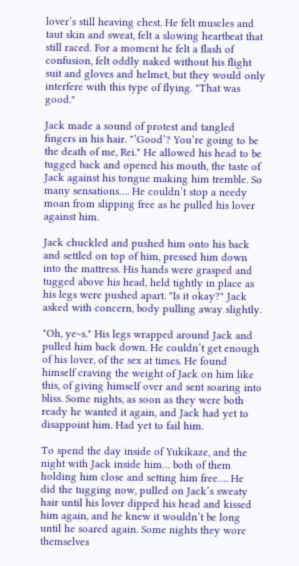lover’s still heaving chest. He felt muscles and taut skin and sweat, felt a slowing heartbeat that still raced. For a moment he felt a flash of confusion, felt oddly naked without his flight suit and gloves and helmet, but they would only interfere with this type of flying. "That was good."

Jack made a sound of protest and tangled fingers in his hair. "’Good’? You’re going to be the death of me, Rei." He allowed his head to be tugged back and opened his mouth, the taste of Jack against his tongue making him tremble. So many sensations…. He couldn’t stop a needy moan from slipping free as he pulled his lover against him.

Jack chuckled and pushed him onto his back and settled on top of him, pressed him down into the mattress. His hands were grasped and tugged above his head, held tightly in place as his legs were pushed apart. "Is it okay?" Jack asked with concern, body pulling away slightly.

"Oh, ye~s." His legs wrapped around Jack and pulled him back down. He couldn’t get enough of his lover, of the sex at times. He found himself craving the weight of Jack on him like this, of giving himself over and sent soaring into bliss. Some nights, as soon as they were both ready he wanted it again, and Jack had yet to disappoint him. Had yet to fail him.

To spend the day inside of Yukikaze, and the night with Jack inside him… both of them holding him close and setting him free…. He did the tugging now, pulled on Jack’s sweaty hair until his lover dipped his head and kissed him again, and he knew it wouldn’t be long until he soared again. Some nights they wore themselves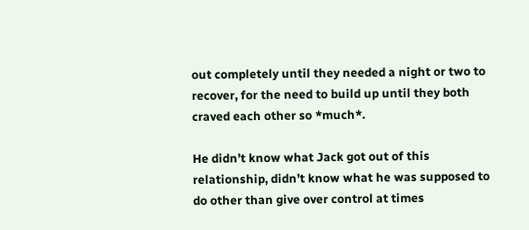out completely until they needed a night or two to recover, for the need to build up until they both craved each other so *much*.

He didn’t know what Jack got out of this relationship, didn’t know what he was supposed to do other than give over control at times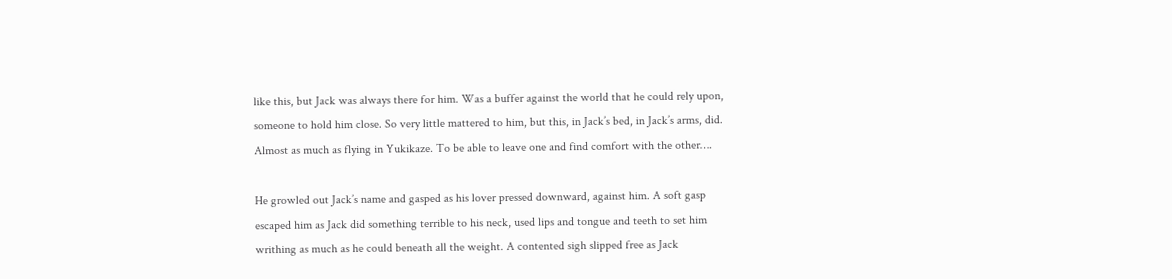like this, but Jack was always there for him. Was a buffer against the world that he could rely upon, someone to hold him close. So very little mattered to him, but this, in Jack’s bed, in Jack’s arms, did. Almost as much as flying in Yukikaze. To be able to leave one and find comfort with the other….

He growled out Jack’s name and gasped as his lover pressed downward, against him. A soft gasp escaped him as Jack did something terrible to his neck, used lips and tongue and teeth to set him writhing as much as he could beneath all the weight. A contented sigh slipped free as Jack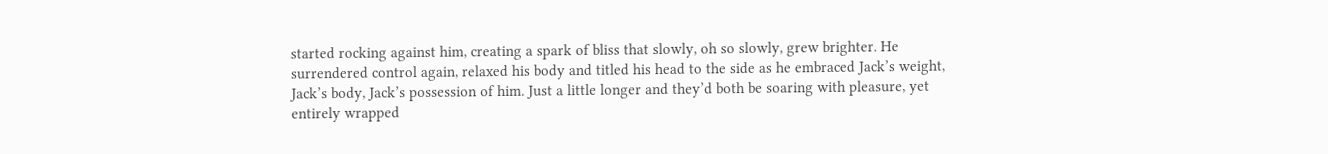started rocking against him, creating a spark of bliss that slowly, oh so slowly, grew brighter. He surrendered control again, relaxed his body and titled his head to the side as he embraced Jack’s weight, Jack’s body, Jack’s possession of him. Just a little longer and they’d both be soaring with pleasure, yet entirely wrapped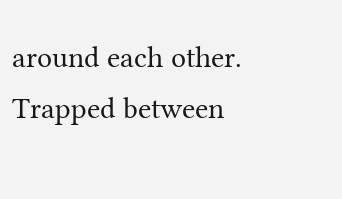around each other. Trapped between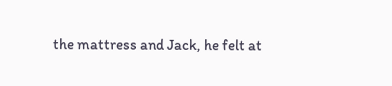the mattress and Jack, he felt at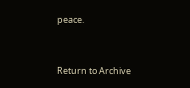peace.


Return to Archive